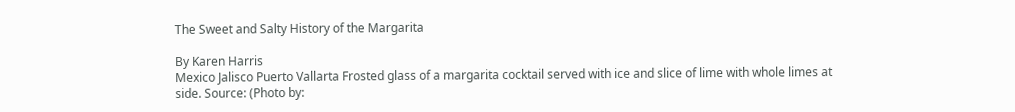The Sweet and Salty History of the Margarita

By Karen Harris
Mexico Jalisco Puerto Vallarta Frosted glass of a margarita cocktail served with ice and slice of lime with whole limes at side. Source: (Photo by: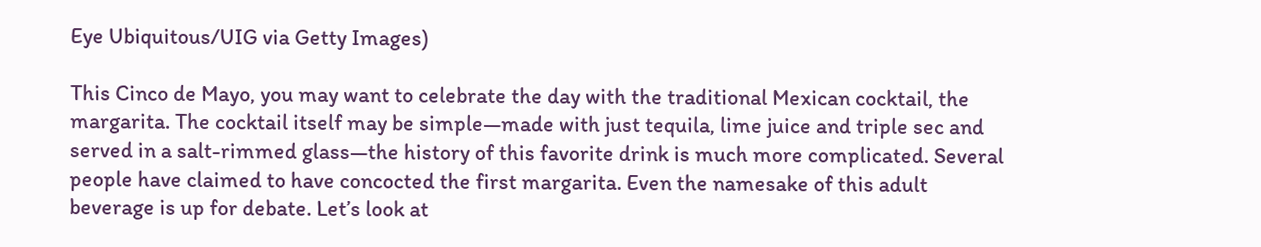Eye Ubiquitous/UIG via Getty Images)

This Cinco de Mayo, you may want to celebrate the day with the traditional Mexican cocktail, the margarita. The cocktail itself may be simple—made with just tequila, lime juice and triple sec and served in a salt-rimmed glass—the history of this favorite drink is much more complicated. Several people have claimed to have concocted the first margarita. Even the namesake of this adult beverage is up for debate. Let’s look at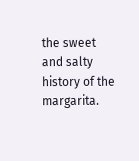the sweet and salty history of the margarita.